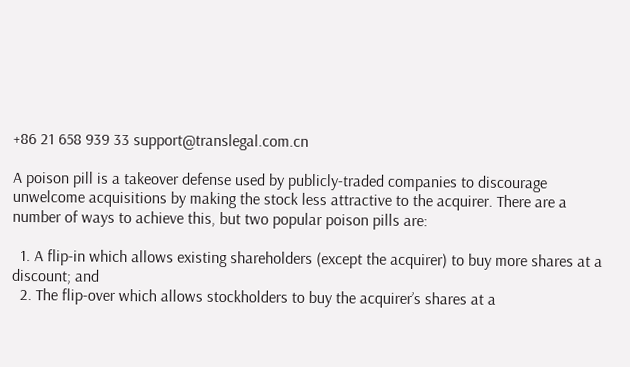+86 21 658 939 33 support@translegal.com.cn

A poison pill is a takeover defense used by publicly-traded companies to discourage unwelcome acquisitions by making the stock less attractive to the acquirer. There are a number of ways to achieve this, but two popular poison pills are:

  1. A flip-in which allows existing shareholders (except the acquirer) to buy more shares at a discount; and
  2. The flip-over which allows stockholders to buy the acquirer’s shares at a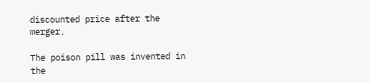discounted price after the merger.

The poison pill was invented in the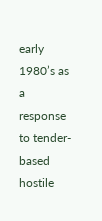early 1980’s as a response to tender-based hostile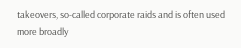takeovers, so-called corporate raids and is often used more broadly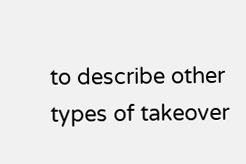to describe other types of takeover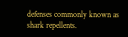defenses commonly known as shark repellents.